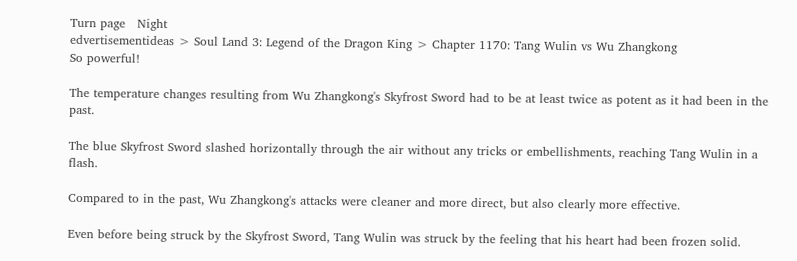Turn page   Night
edvertisementideas > Soul Land 3: Legend of the Dragon King > Chapter 1170: Tang Wulin vs Wu Zhangkong
So powerful!

The temperature changes resulting from Wu Zhangkong's Skyfrost Sword had to be at least twice as potent as it had been in the past.

The blue Skyfrost Sword slashed horizontally through the air without any tricks or embellishments, reaching Tang Wulin in a flash.

Compared to in the past, Wu Zhangkong's attacks were cleaner and more direct, but also clearly more effective.

Even before being struck by the Skyfrost Sword, Tang Wulin was struck by the feeling that his heart had been frozen solid.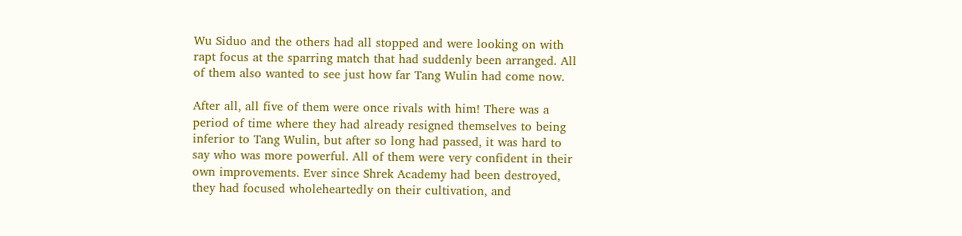Wu Siduo and the others had all stopped and were looking on with rapt focus at the sparring match that had suddenly been arranged. All of them also wanted to see just how far Tang Wulin had come now.

After all, all five of them were once rivals with him! There was a period of time where they had already resigned themselves to being inferior to Tang Wulin, but after so long had passed, it was hard to say who was more powerful. All of them were very confident in their own improvements. Ever since Shrek Academy had been destroyed, they had focused wholeheartedly on their cultivation, and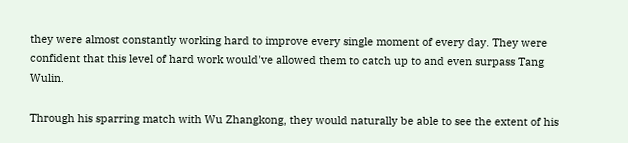they were almost constantly working hard to improve every single moment of every day. They were confident that this level of hard work would've allowed them to catch up to and even surpass Tang Wulin.

Through his sparring match with Wu Zhangkong, they would naturally be able to see the extent of his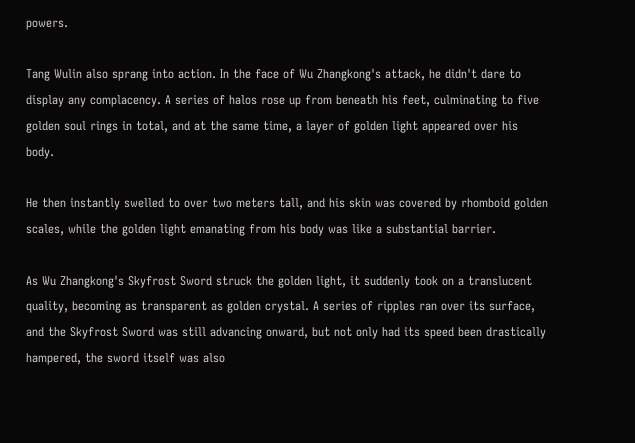powers.

Tang Wulin also sprang into action. In the face of Wu Zhangkong's attack, he didn't dare to display any complacency. A series of halos rose up from beneath his feet, culminating to five golden soul rings in total, and at the same time, a layer of golden light appeared over his body.

He then instantly swelled to over two meters tall, and his skin was covered by rhomboid golden scales, while the golden light emanating from his body was like a substantial barrier.

As Wu Zhangkong's Skyfrost Sword struck the golden light, it suddenly took on a translucent quality, becoming as transparent as golden crystal. A series of ripples ran over its surface, and the Skyfrost Sword was still advancing onward, but not only had its speed been drastically hampered, the sword itself was also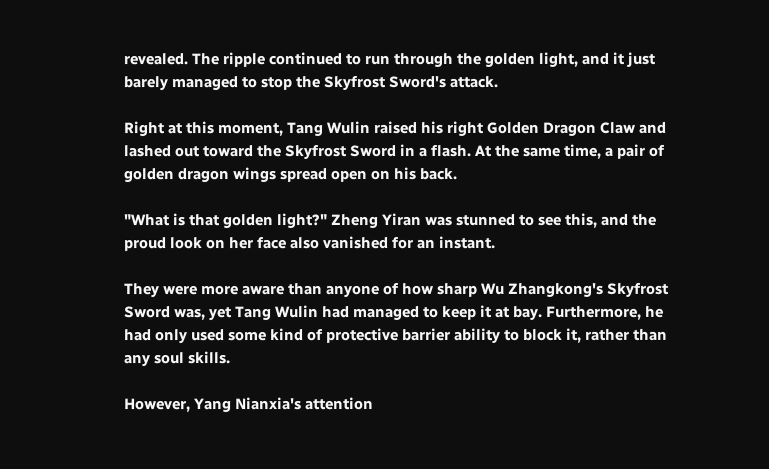revealed. The ripple continued to run through the golden light, and it just barely managed to stop the Skyfrost Sword's attack.

Right at this moment, Tang Wulin raised his right Golden Dragon Claw and lashed out toward the Skyfrost Sword in a flash. At the same time, a pair of golden dragon wings spread open on his back.

"What is that golden light?" Zheng Yiran was stunned to see this, and the proud look on her face also vanished for an instant.

They were more aware than anyone of how sharp Wu Zhangkong's Skyfrost Sword was, yet Tang Wulin had managed to keep it at bay. Furthermore, he had only used some kind of protective barrier ability to block it, rather than any soul skills.

However, Yang Nianxia's attention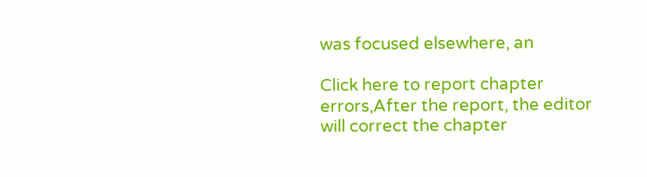was focused elsewhere, an

Click here to report chapter errors,After the report, the editor will correct the chapter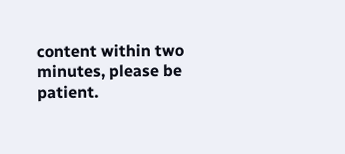content within two minutes, please be patient.